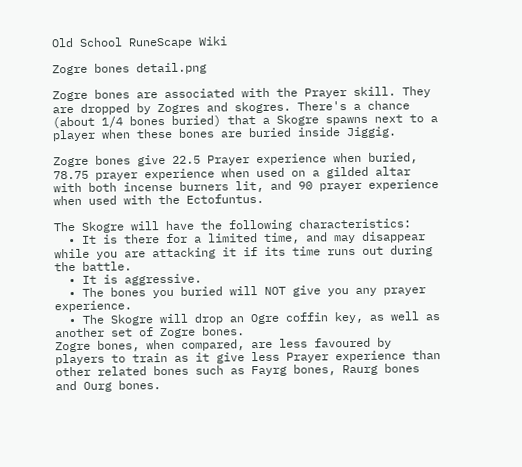Old School RuneScape Wiki

Zogre bones detail.png

Zogre bones are associated with the Prayer skill. They are dropped by Zogres and skogres. There's a chance (about 1/4 bones buried) that a Skogre spawns next to a player when these bones are buried inside Jiggig.

Zogre bones give 22.5 Prayer experience when buried, 78.75 prayer experience when used on a gilded altar with both incense burners lit, and 90 prayer experience when used with the Ectofuntus.

The Skogre will have the following characteristics:
  • It is there for a limited time, and may disappear while you are attacking it if its time runs out during the battle.
  • It is aggressive.
  • The bones you buried will NOT give you any prayer experience.
  • The Skogre will drop an Ogre coffin key, as well as another set of Zogre bones.
Zogre bones, when compared, are less favoured by players to train as it give less Prayer experience than other related bones such as Fayrg bones, Raurg bones and Ourg bones.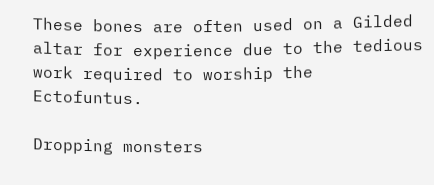These bones are often used on a Gilded altar for experience due to the tedious work required to worship the Ectofuntus.

Dropping monsters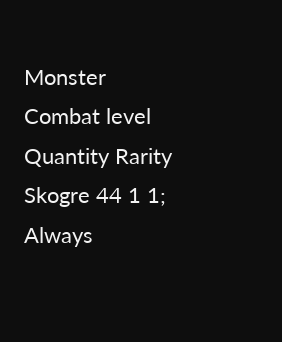Monster Combat level Quantity Rarity
Skogre 44 1 1; Always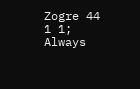Zogre 44 1 1; Always